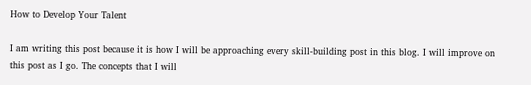How to Develop Your Talent

I am writing this post because it is how I will be approaching every skill-building post in this blog. I will improve on this post as I go. The concepts that I will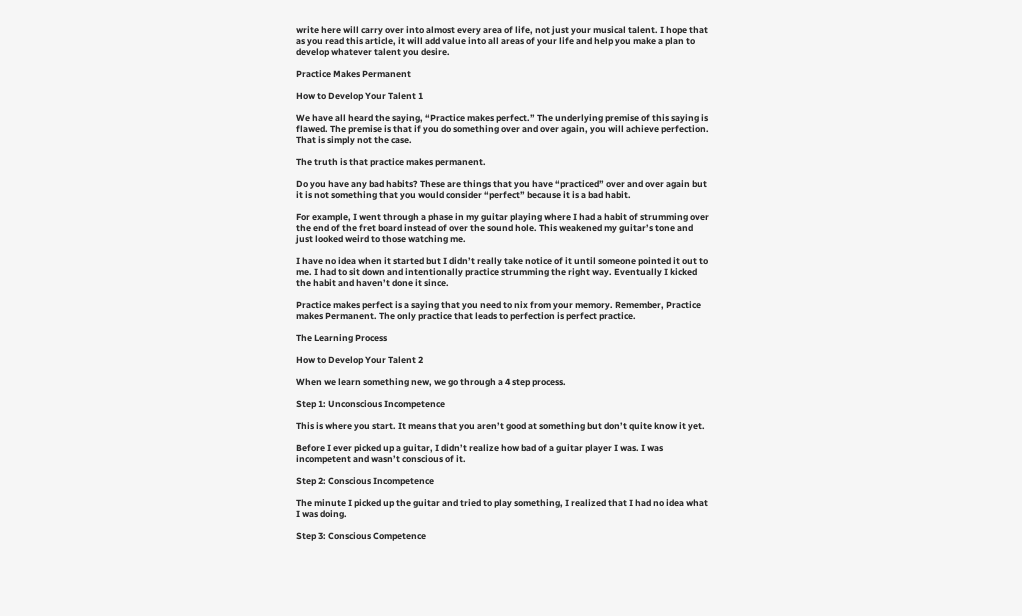write here will carry over into almost every area of life, not just your musical talent. I hope that as you read this article, it will add value into all areas of your life and help you make a plan to develop whatever talent you desire.

Practice Makes Permanent

How to Develop Your Talent 1

We have all heard the saying, “Practice makes perfect.” The underlying premise of this saying is flawed. The premise is that if you do something over and over again, you will achieve perfection. That is simply not the case.

The truth is that practice makes permanent.

Do you have any bad habits? These are things that you have “practiced” over and over again but it is not something that you would consider “perfect” because it is a bad habit.

For example, I went through a phase in my guitar playing where I had a habit of strumming over the end of the fret board instead of over the sound hole. This weakened my guitar’s tone and just looked weird to those watching me.

I have no idea when it started but I didn’t really take notice of it until someone pointed it out to me. I had to sit down and intentionally practice strumming the right way. Eventually I kicked the habit and haven’t done it since.

Practice makes perfect is a saying that you need to nix from your memory. Remember, Practice makes Permanent. The only practice that leads to perfection is perfect practice.

The Learning Process

How to Develop Your Talent 2

When we learn something new, we go through a 4 step process.

Step 1: Unconscious Incompetence

This is where you start. It means that you aren’t good at something but don’t quite know it yet.

Before I ever picked up a guitar, I didn’t realize how bad of a guitar player I was. I was incompetent and wasn’t conscious of it.

Step 2: Conscious Incompetence

The minute I picked up the guitar and tried to play something, I realized that I had no idea what I was doing.

Step 3: Conscious Competence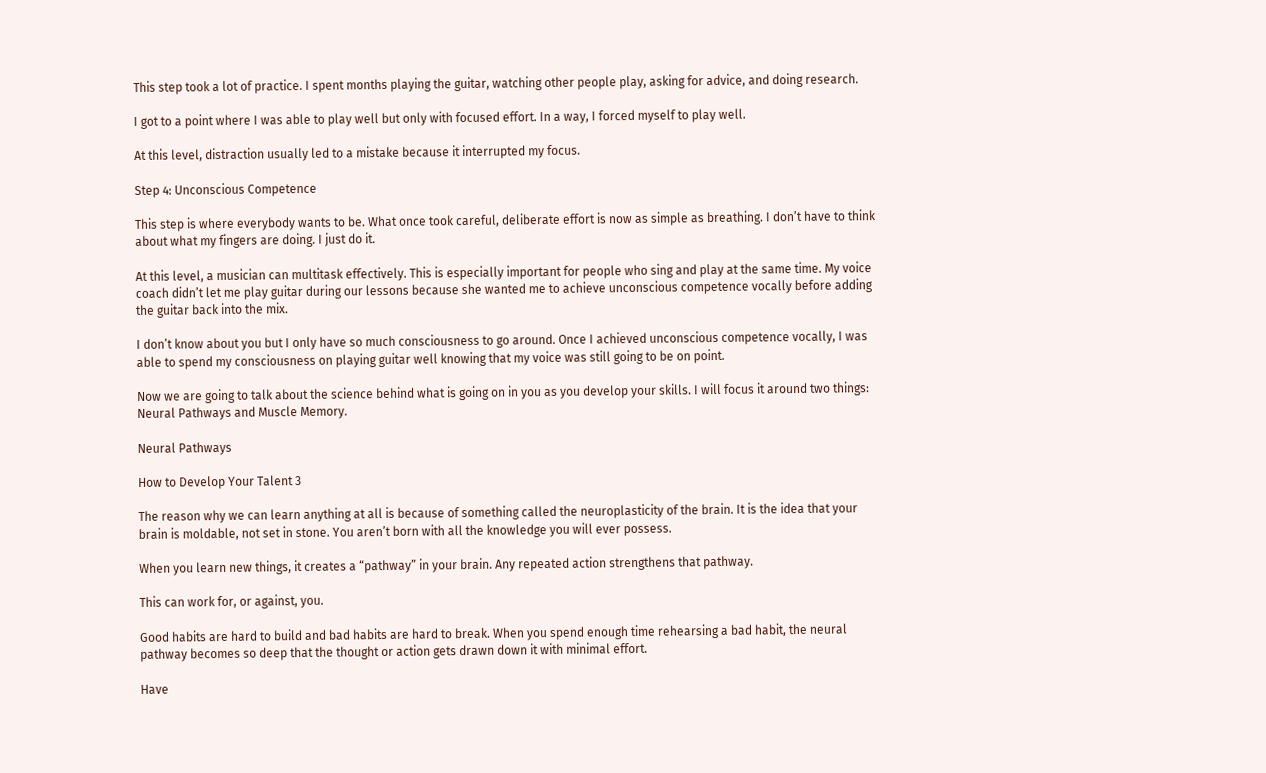This step took a lot of practice. I spent months playing the guitar, watching other people play, asking for advice, and doing research.

I got to a point where I was able to play well but only with focused effort. In a way, I forced myself to play well.

At this level, distraction usually led to a mistake because it interrupted my focus.

Step 4: Unconscious Competence

This step is where everybody wants to be. What once took careful, deliberate effort is now as simple as breathing. I don’t have to think about what my fingers are doing. I just do it.

At this level, a musician can multitask effectively. This is especially important for people who sing and play at the same time. My voice coach didn’t let me play guitar during our lessons because she wanted me to achieve unconscious competence vocally before adding the guitar back into the mix.

I don’t know about you but I only have so much consciousness to go around. Once I achieved unconscious competence vocally, I was able to spend my consciousness on playing guitar well knowing that my voice was still going to be on point.

Now we are going to talk about the science behind what is going on in you as you develop your skills. I will focus it around two things: Neural Pathways and Muscle Memory.

Neural Pathways

How to Develop Your Talent 3

The reason why we can learn anything at all is because of something called the neuroplasticity of the brain. It is the idea that your brain is moldable, not set in stone. You aren’t born with all the knowledge you will ever possess.

When you learn new things, it creates a “pathway” in your brain. Any repeated action strengthens that pathway.

This can work for, or against, you.

Good habits are hard to build and bad habits are hard to break. When you spend enough time rehearsing a bad habit, the neural pathway becomes so deep that the thought or action gets drawn down it with minimal effort.

Have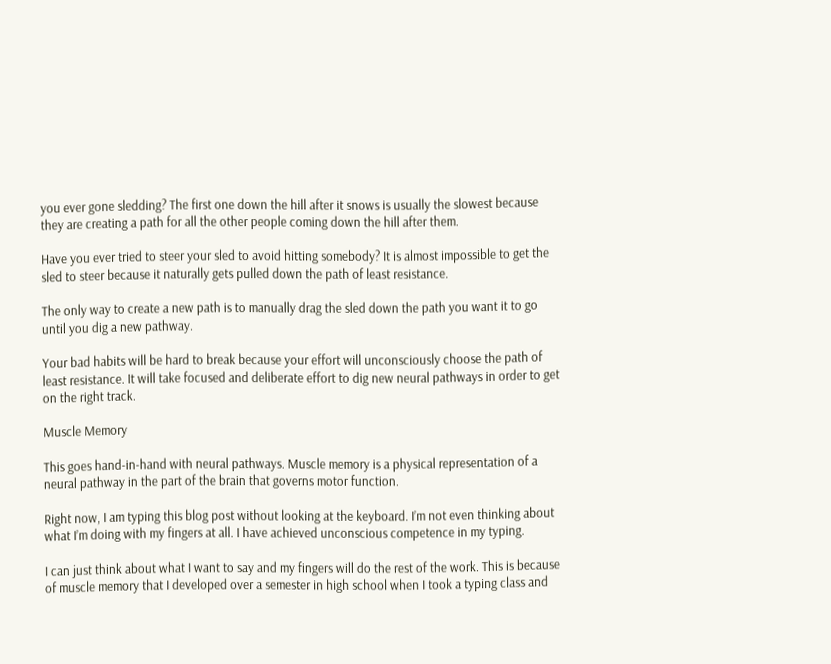you ever gone sledding? The first one down the hill after it snows is usually the slowest because they are creating a path for all the other people coming down the hill after them.

Have you ever tried to steer your sled to avoid hitting somebody? It is almost impossible to get the sled to steer because it naturally gets pulled down the path of least resistance.

The only way to create a new path is to manually drag the sled down the path you want it to go until you dig a new pathway.

Your bad habits will be hard to break because your effort will unconsciously choose the path of least resistance. It will take focused and deliberate effort to dig new neural pathways in order to get on the right track.

Muscle Memory

This goes hand-in-hand with neural pathways. Muscle memory is a physical representation of a neural pathway in the part of the brain that governs motor function.

Right now, I am typing this blog post without looking at the keyboard. I’m not even thinking about what I’m doing with my fingers at all. I have achieved unconscious competence in my typing.

I can just think about what I want to say and my fingers will do the rest of the work. This is because of muscle memory that I developed over a semester in high school when I took a typing class and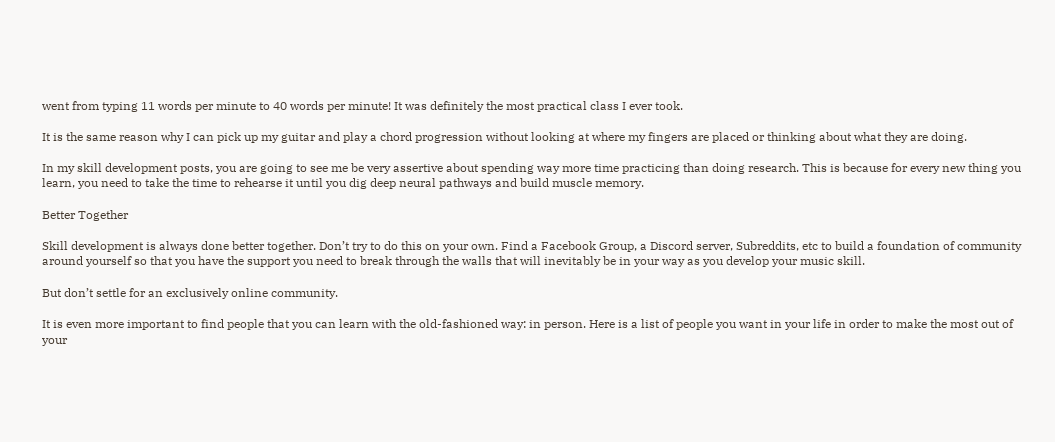went from typing 11 words per minute to 40 words per minute! It was definitely the most practical class I ever took.

It is the same reason why I can pick up my guitar and play a chord progression without looking at where my fingers are placed or thinking about what they are doing.

In my skill development posts, you are going to see me be very assertive about spending way more time practicing than doing research. This is because for every new thing you learn, you need to take the time to rehearse it until you dig deep neural pathways and build muscle memory.

Better Together

Skill development is always done better together. Don’t try to do this on your own. Find a Facebook Group, a Discord server, Subreddits, etc to build a foundation of community around yourself so that you have the support you need to break through the walls that will inevitably be in your way as you develop your music skill.

But don’t settle for an exclusively online community.

It is even more important to find people that you can learn with the old-fashioned way: in person. Here is a list of people you want in your life in order to make the most out of your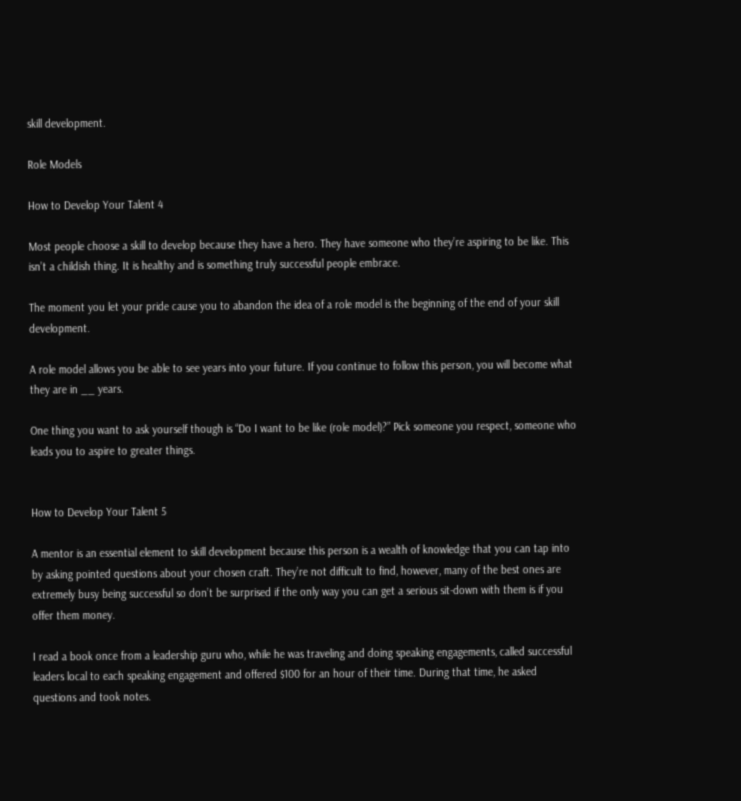skill development.

Role Models

How to Develop Your Talent 4

Most people choose a skill to develop because they have a hero. They have someone who they’re aspiring to be like. This isn’t a childish thing. It is healthy and is something truly successful people embrace.

The moment you let your pride cause you to abandon the idea of a role model is the beginning of the end of your skill development.

A role model allows you be able to see years into your future. If you continue to follow this person, you will become what they are in __ years.

One thing you want to ask yourself though is “Do I want to be like (role model)?” Pick someone you respect, someone who leads you to aspire to greater things.


How to Develop Your Talent 5

A mentor is an essential element to skill development because this person is a wealth of knowledge that you can tap into by asking pointed questions about your chosen craft. They’re not difficult to find, however, many of the best ones are extremely busy being successful so don’t be surprised if the only way you can get a serious sit-down with them is if you offer them money.

I read a book once from a leadership guru who, while he was traveling and doing speaking engagements, called successful leaders local to each speaking engagement and offered $100 for an hour of their time. During that time, he asked questions and took notes.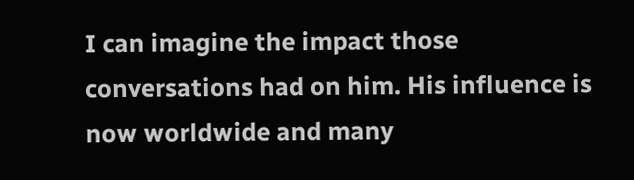I can imagine the impact those conversations had on him. His influence is now worldwide and many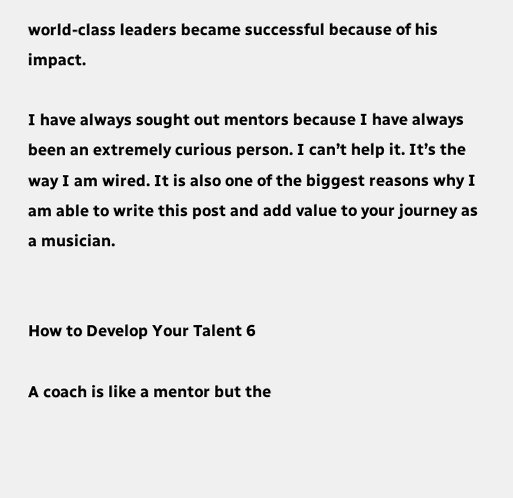world-class leaders became successful because of his impact.

I have always sought out mentors because I have always been an extremely curious person. I can’t help it. It’s the way I am wired. It is also one of the biggest reasons why I am able to write this post and add value to your journey as a musician.


How to Develop Your Talent 6

A coach is like a mentor but the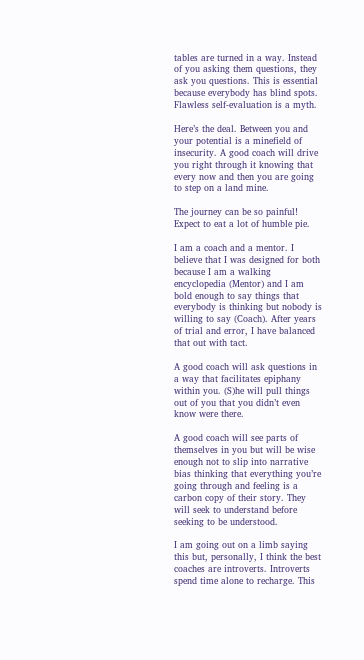tables are turned in a way. Instead of you asking them questions, they ask you questions. This is essential because everybody has blind spots. Flawless self-evaluation is a myth.

Here’s the deal. Between you and your potential is a minefield of insecurity. A good coach will drive you right through it knowing that every now and then you are going to step on a land mine.

The journey can be so painful! Expect to eat a lot of humble pie.

I am a coach and a mentor. I believe that I was designed for both because I am a walking encyclopedia (Mentor) and I am bold enough to say things that everybody is thinking but nobody is willing to say (Coach). After years of trial and error, I have balanced that out with tact.

A good coach will ask questions in a way that facilitates epiphany within you. (S)he will pull things out of you that you didn’t even know were there.

A good coach will see parts of themselves in you but will be wise enough not to slip into narrative bias thinking that everything you’re going through and feeling is a carbon copy of their story. They will seek to understand before seeking to be understood.

I am going out on a limb saying this but, personally, I think the best coaches are introverts. Introverts spend time alone to recharge. This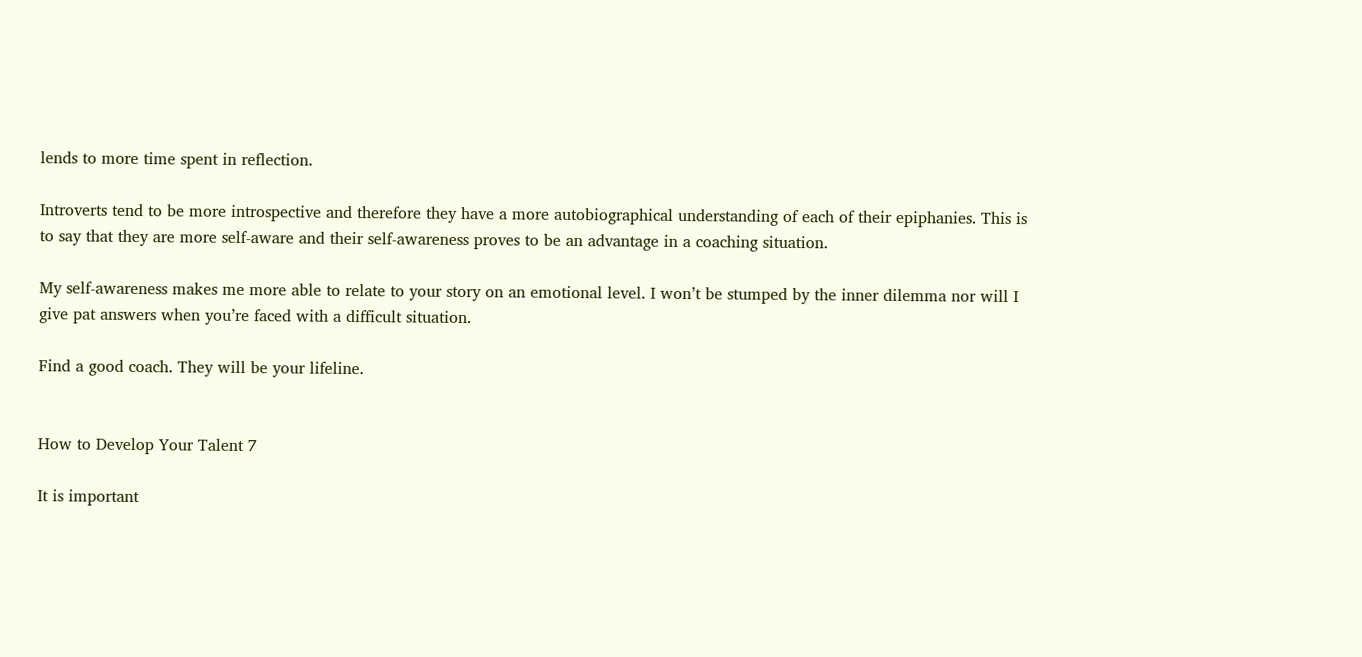lends to more time spent in reflection.

Introverts tend to be more introspective and therefore they have a more autobiographical understanding of each of their epiphanies. This is to say that they are more self-aware and their self-awareness proves to be an advantage in a coaching situation.

My self-awareness makes me more able to relate to your story on an emotional level. I won’t be stumped by the inner dilemma nor will I give pat answers when you’re faced with a difficult situation.

Find a good coach. They will be your lifeline.


How to Develop Your Talent 7

It is important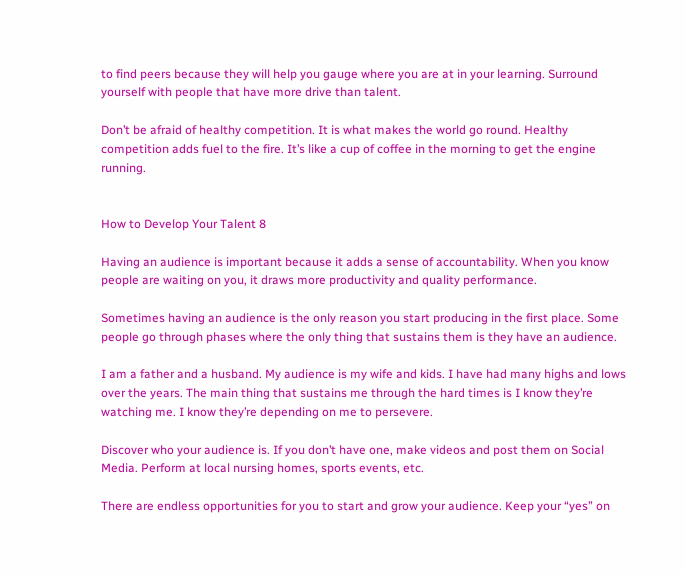to find peers because they will help you gauge where you are at in your learning. Surround yourself with people that have more drive than talent.

Don’t be afraid of healthy competition. It is what makes the world go round. Healthy competition adds fuel to the fire. It’s like a cup of coffee in the morning to get the engine running.


How to Develop Your Talent 8

Having an audience is important because it adds a sense of accountability. When you know people are waiting on you, it draws more productivity and quality performance.

Sometimes having an audience is the only reason you start producing in the first place. Some people go through phases where the only thing that sustains them is they have an audience.

I am a father and a husband. My audience is my wife and kids. I have had many highs and lows over the years. The main thing that sustains me through the hard times is I know they’re watching me. I know they’re depending on me to persevere.

Discover who your audience is. If you don’t have one, make videos and post them on Social Media. Perform at local nursing homes, sports events, etc.

There are endless opportunities for you to start and grow your audience. Keep your “yes” on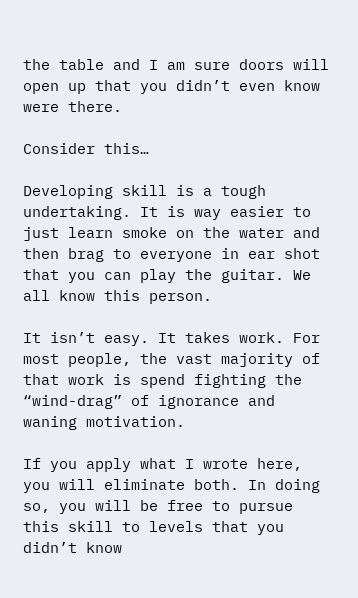the table and I am sure doors will open up that you didn’t even know were there.

Consider this…

Developing skill is a tough undertaking. It is way easier to just learn smoke on the water and then brag to everyone in ear shot that you can play the guitar. We all know this person.

It isn’t easy. It takes work. For most people, the vast majority of that work is spend fighting the “wind-drag” of ignorance and waning motivation.

If you apply what I wrote here, you will eliminate both. In doing so, you will be free to pursue this skill to levels that you didn’t know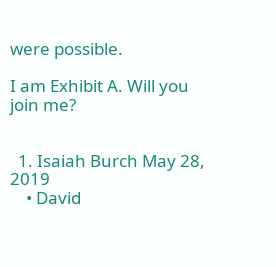were possible.

I am Exhibit A. Will you join me?


  1. Isaiah Burch May 28, 2019
    • David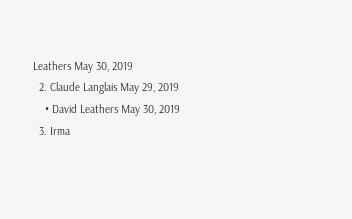Leathers May 30, 2019
  2. Claude Langlais May 29, 2019
    • David Leathers May 30, 2019
  3. Irma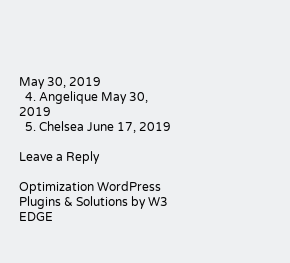May 30, 2019
  4. Angelique May 30, 2019
  5. Chelsea June 17, 2019

Leave a Reply

Optimization WordPress Plugins & Solutions by W3 EDGE